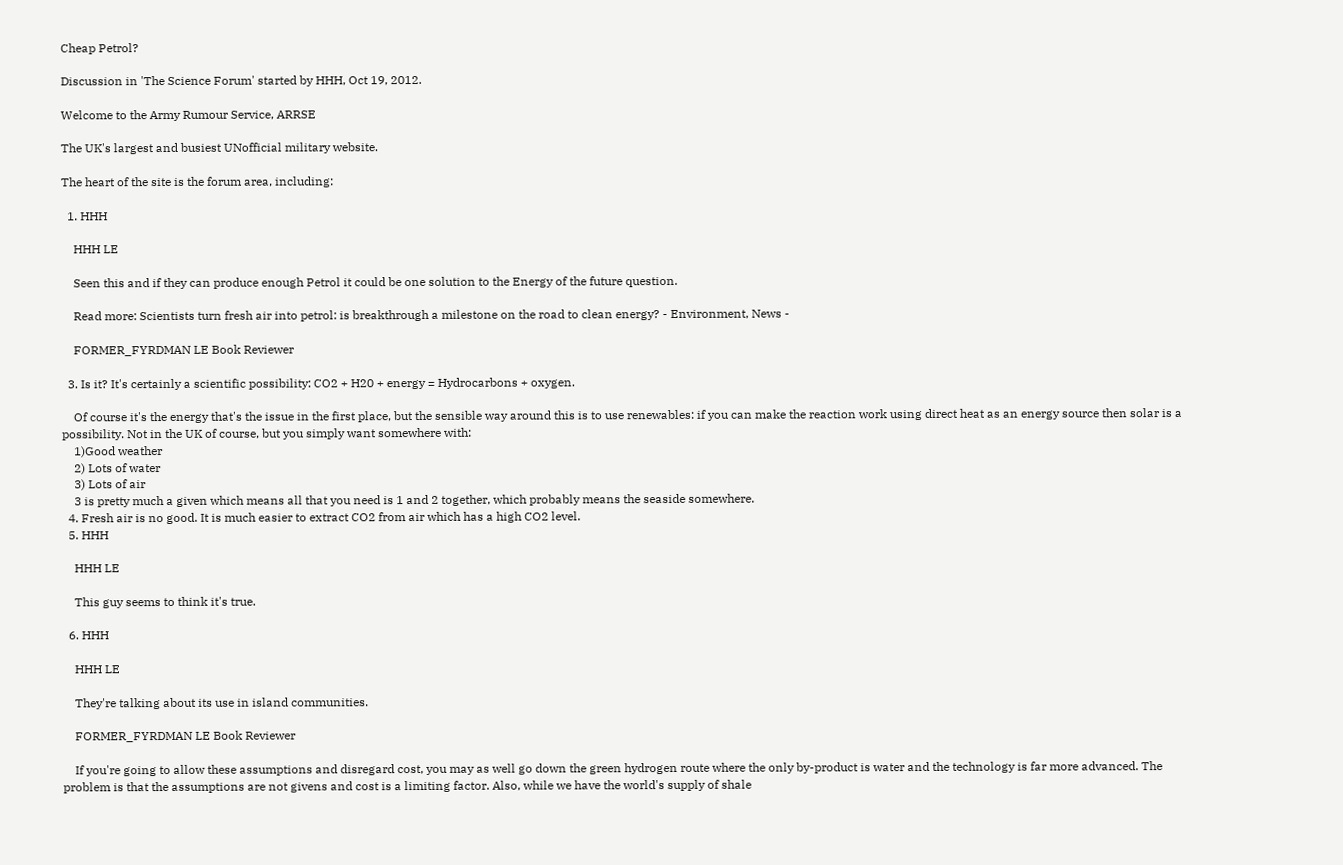Cheap Petrol?

Discussion in 'The Science Forum' started by HHH, Oct 19, 2012.

Welcome to the Army Rumour Service, ARRSE

The UK's largest and busiest UNofficial military website.

The heart of the site is the forum area, including:

  1. HHH

    HHH LE

    Seen this and if they can produce enough Petrol it could be one solution to the Energy of the future question.

    Read more: Scientists turn fresh air into petrol: is breakthrough a milestone on the road to clean energy? - Environment, News -

    FORMER_FYRDMAN LE Book Reviewer

  3. Is it? It's certainly a scientific possibility: CO2 + H20 + energy = Hydrocarbons + oxygen.

    Of course it's the energy that's the issue in the first place, but the sensible way around this is to use renewables: if you can make the reaction work using direct heat as an energy source then solar is a possibility. Not in the UK of course, but you simply want somewhere with:
    1)Good weather
    2) Lots of water
    3) Lots of air
    3 is pretty much a given which means all that you need is 1 and 2 together, which probably means the seaside somewhere.
  4. Fresh air is no good. It is much easier to extract CO2 from air which has a high CO2 level.
  5. HHH

    HHH LE

    This guy seems to think it's true.

  6. HHH

    HHH LE

    They're talking about its use in island communities.

    FORMER_FYRDMAN LE Book Reviewer

    If you're going to allow these assumptions and disregard cost, you may as well go down the green hydrogen route where the only by-product is water and the technology is far more advanced. The problem is that the assumptions are not givens and cost is a limiting factor. Also, while we have the world's supply of shale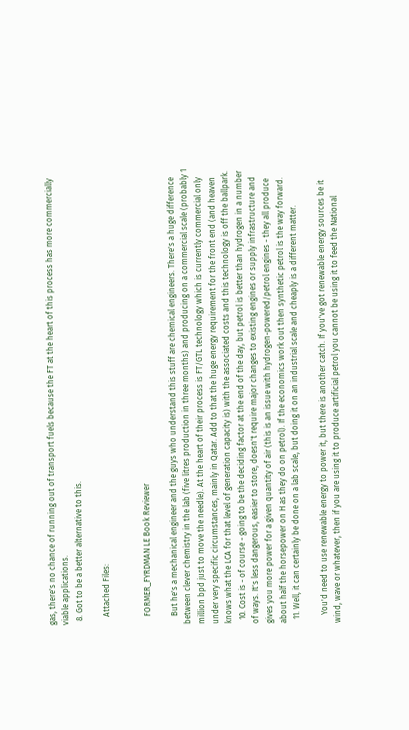gas, there's no chance of running out of transport fuels because the FT at the heart of this process has more commercially viable applications.
  8. Got to be a better alternative to this.

    Attached Files:


    FORMER_FYRDMAN LE Book Reviewer

    But he's a mechanical engineer and the guys who understand this stuff are chemical engineers. There's a huge difference between clever chemistry in the lab (five litres production in three months) and producing on a commercial scale (probably 1 million bpd just to move the needle). At the heart of their process is FT/GTL technology which is currently commercial only under very specific circumstances, mainly in Qatar. Add to that the huge energy requirement for the front end (and heaven knows what the LCA for that level of generation capacity is) with the associated costs and this technology is off the ballpark.
  10. Cost is - of course - going to be the deciding factor at the end of the day, but petrol is better than hydrogen in a number of ways. It's less dangerous, easier to store, doesn't require major changes to existing engines or supply infrastructure and gives you more power for a given quantity of air (this is an issue with hydrogen-powered/petrol engines - they all produce about half the horsepower on H as they do on petrol). If the economics work out then synthetic petrol is the way forward.
  11. Well, it can certainly be done on a lab scale, but doing it on an industrial scale and cheaply is a different matter.

    You'd need to use renewable energy to power it, but there is another catch. If you've got renewable energy sources be it wind, wave or whatever, then if you are using it to produce artificial petrol you cannot be using it to feed the National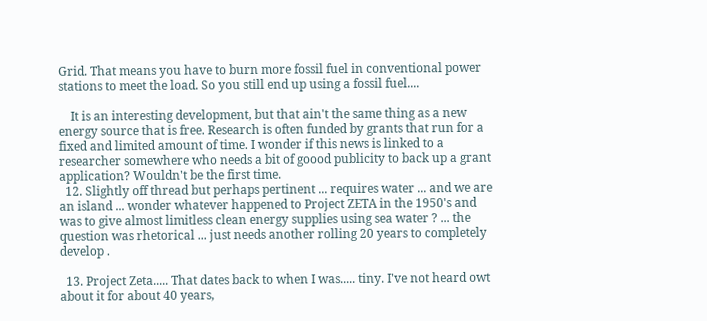Grid. That means you have to burn more fossil fuel in conventional power stations to meet the load. So you still end up using a fossil fuel....

    It is an interesting development, but that ain't the same thing as a new energy source that is free. Research is often funded by grants that run for a fixed and limited amount of time. I wonder if this news is linked to a researcher somewhere who needs a bit of goood publicity to back up a grant application? Wouldn't be the first time.
  12. Slightly off thread but perhaps pertinent ... requires water ... and we are an island ... wonder whatever happened to Project ZETA in the 1950's and was to give almost limitless clean energy supplies using sea water ? ... the question was rhetorical ... just needs another rolling 20 years to completely develop .

  13. Project Zeta..... That dates back to when I was..... tiny. I've not heard owt about it for about 40 years,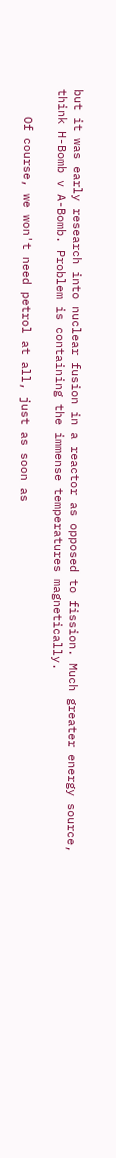but it was early research into nuclear fusion in a reactor as opposed to fission. Much greater energy source, think H-Bomb v A-Bomb. Problem is containing the immense temperatures magnetically.

    Of course, we won't need petrol at all, just as soon as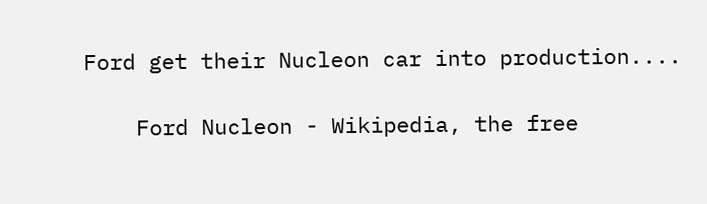Ford get their Nucleon car into production....

    Ford Nucleon - Wikipedia, the free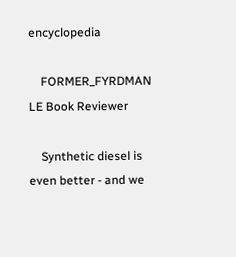encyclopedia

    FORMER_FYRDMAN LE Book Reviewer

    Synthetic diesel is even better - and we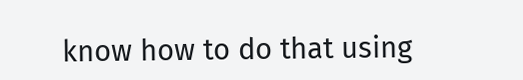know how to do that using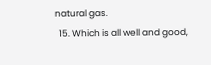natural gas.
  15. Which is all well and good,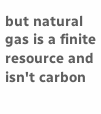but natural gas is a finite resource and isn't carbon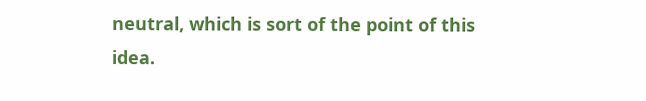neutral, which is sort of the point of this idea.